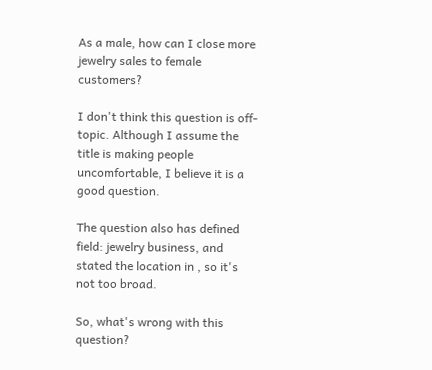As a male, how can I close more jewelry sales to female customers?

I don't think this question is off-topic. Although I assume the title is making people uncomfortable, I believe it is a good question.

The question also has defined field: jewelry business, and stated the location in , so it's not too broad.

So, what's wrong with this question?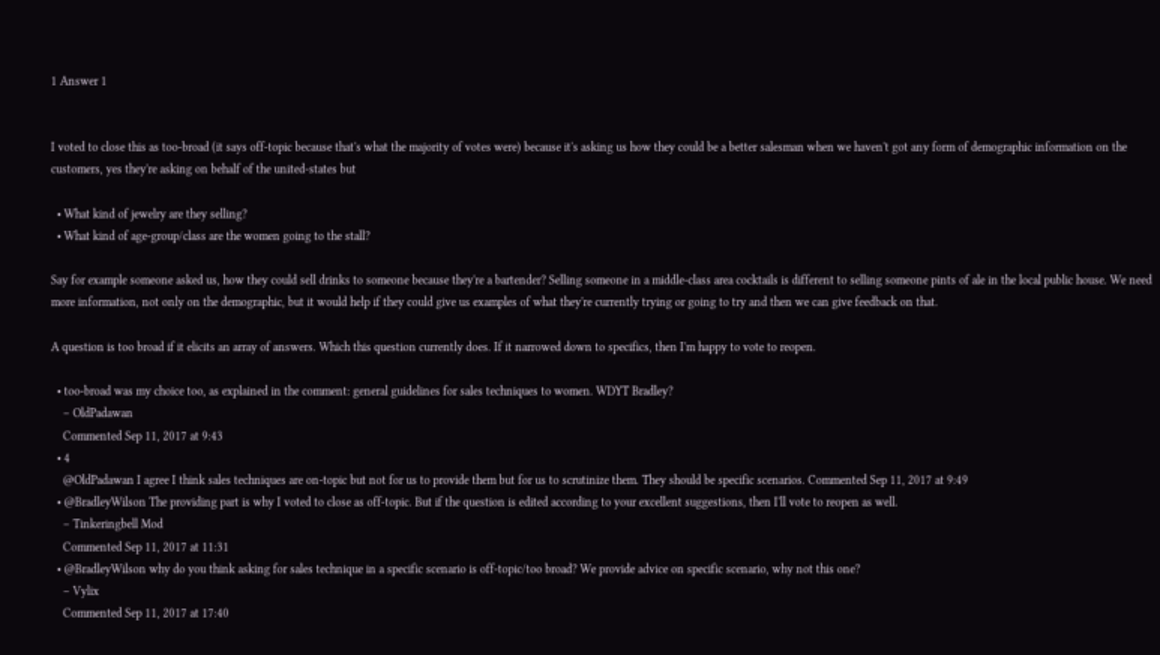1 Answer 1


I voted to close this as too-broad (it says off-topic because that's what the majority of votes were) because it's asking us how they could be a better salesman when we haven't got any form of demographic information on the customers, yes they're asking on behalf of the united-states but

  • What kind of jewelry are they selling?
  • What kind of age-group/class are the women going to the stall?

Say for example someone asked us, how they could sell drinks to someone because they're a bartender? Selling someone in a middle-class area cocktails is different to selling someone pints of ale in the local public house. We need more information, not only on the demographic, but it would help if they could give us examples of what they're currently trying or going to try and then we can give feedback on that.

A question is too broad if it elicits an array of answers. Which this question currently does. If it narrowed down to specifics, then I'm happy to vote to reopen.

  • too-broad was my choice too, as explained in the comment: general guidelines for sales techniques to women. WDYT Bradley?
    – OldPadawan
    Commented Sep 11, 2017 at 9:43
  • 4
    @OldPadawan I agree I think sales techniques are on-topic but not for us to provide them but for us to scrutinize them. They should be specific scenarios. Commented Sep 11, 2017 at 9:49
  • @BradleyWilson The providing part is why I voted to close as off-topic. But if the question is edited according to your excellent suggestions, then I'll vote to reopen as well.
    – Tinkeringbell Mod
    Commented Sep 11, 2017 at 11:31
  • @BradleyWilson why do you think asking for sales technique in a specific scenario is off-topic/too broad? We provide advice on specific scenario, why not this one?
    – Vylix
    Commented Sep 11, 2017 at 17:40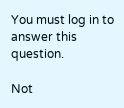You must log in to answer this question.

Not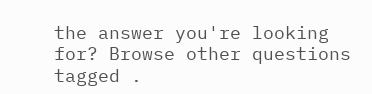the answer you're looking for? Browse other questions tagged .